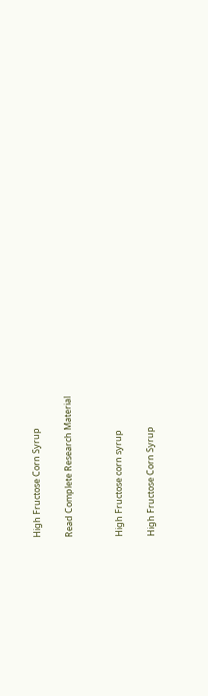High Fructose Corn Syrup

Read Complete Research Material


High Fructose corn syrup

High Fructose Corn Syrup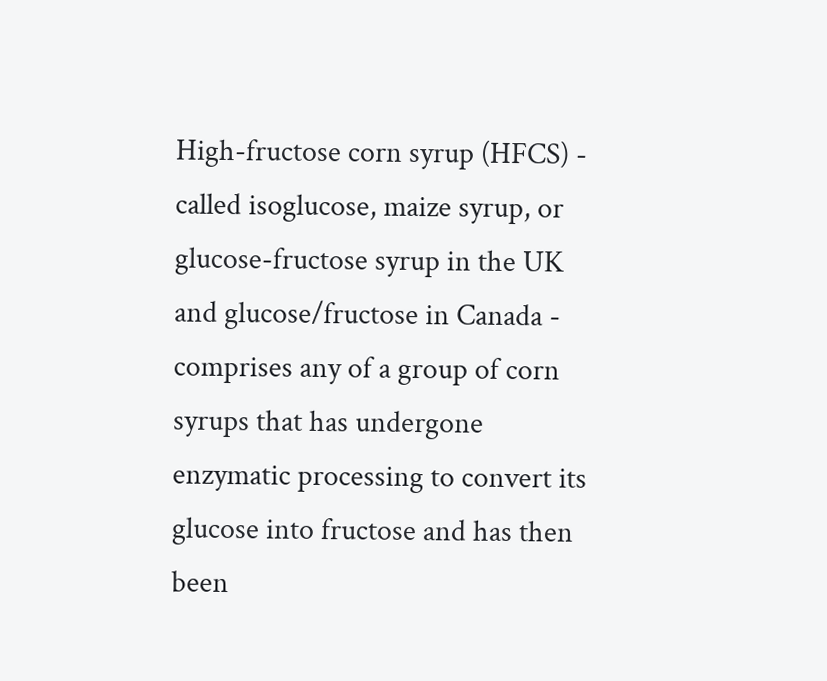High-fructose corn syrup (HFCS) - called isoglucose, maize syrup, or glucose-fructose syrup in the UK and glucose/fructose in Canada - comprises any of a group of corn syrups that has undergone enzymatic processing to convert its glucose into fructose and has then been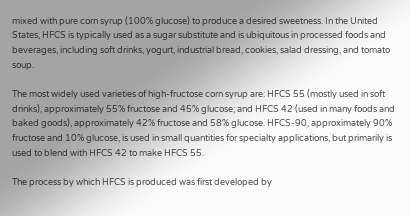mixed with pure corn syrup (100% glucose) to produce a desired sweetness. In the United States, HFCS is typically used as a sugar substitute and is ubiquitous in processed foods and beverages, including soft drinks, yogurt, industrial bread, cookies, salad dressing, and tomato soup.

The most widely used varieties of high-fructose corn syrup are: HFCS 55 (mostly used in soft drinks), approximately 55% fructose and 45% glucose; and HFCS 42 (used in many foods and baked goods), approximately 42% fructose and 58% glucose. HFCS-90, approximately 90% fructose and 10% glucose, is used in small quantities for specialty applications, but primarily is used to blend with HFCS 42 to make HFCS 55.

The process by which HFCS is produced was first developed by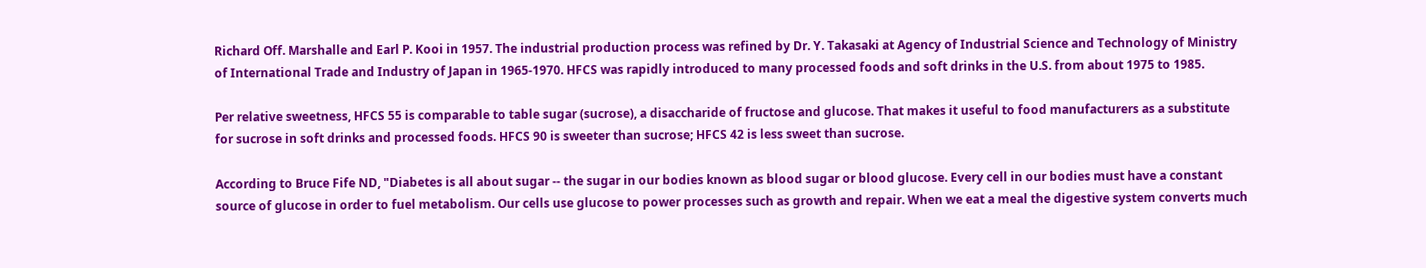Richard Off. Marshalle and Earl P. Kooi in 1957. The industrial production process was refined by Dr. Y. Takasaki at Agency of Industrial Science and Technology of Ministry of International Trade and Industry of Japan in 1965-1970. HFCS was rapidly introduced to many processed foods and soft drinks in the U.S. from about 1975 to 1985.

Per relative sweetness, HFCS 55 is comparable to table sugar (sucrose), a disaccharide of fructose and glucose. That makes it useful to food manufacturers as a substitute for sucrose in soft drinks and processed foods. HFCS 90 is sweeter than sucrose; HFCS 42 is less sweet than sucrose.

According to Bruce Fife ND, "Diabetes is all about sugar -- the sugar in our bodies known as blood sugar or blood glucose. Every cell in our bodies must have a constant source of glucose in order to fuel metabolism. Our cells use glucose to power processes such as growth and repair. When we eat a meal the digestive system converts much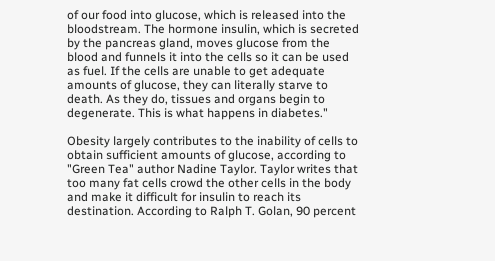of our food into glucose, which is released into the bloodstream. The hormone insulin, which is secreted by the pancreas gland, moves glucose from the blood and funnels it into the cells so it can be used as fuel. If the cells are unable to get adequate amounts of glucose, they can literally starve to death. As they do, tissues and organs begin to degenerate. This is what happens in diabetes."

Obesity largely contributes to the inability of cells to obtain sufficient amounts of glucose, according to "Green Tea" author Nadine Taylor. Taylor writes that too many fat cells crowd the other cells in the body and make it difficult for insulin to reach its destination. According to Ralph T. Golan, 90 percent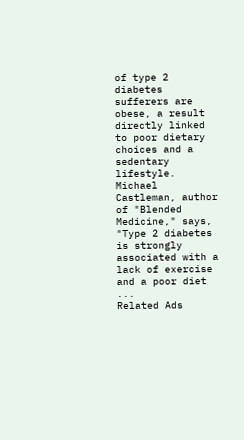of type 2 diabetes sufferers are obese, a result directly linked to poor dietary choices and a sedentary lifestyle. Michael Castleman, author of "Blended Medicine," says, "Type 2 diabetes is strongly associated with a lack of exercise and a poor diet ...
Related Ads